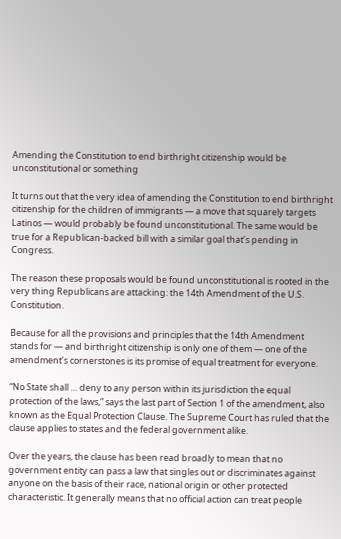Amending the Constitution to end birthright citizenship would be unconstitutional or something

It turns out that the very idea of amending the Constitution to end birthright citizenship for the children of immigrants — a move that squarely targets Latinos — would probably be found unconstitutional. The same would be true for a Republican-backed bill with a similar goal that’s pending in Congress.

The reason these proposals would be found unconstitutional is rooted in the very thing Republicans are attacking: the 14th Amendment of the U.S. Constitution.

Because for all the provisions and principles that the 14th Amendment stands for — and birthright citizenship is only one of them — one of the amendment’s cornerstones is its promise of equal treatment for everyone.

“No State shall … deny to any person within its jurisdiction the equal protection of the laws,” says the last part of Section 1 of the amendment, also known as the Equal Protection Clause. The Supreme Court has ruled that the clause applies to states and the federal government alike.

Over the years, the clause has been read broadly to mean that no government entity can pass a law that singles out or discriminates against anyone on the basis of their race, national origin or other protected characteristic. It generally means that no official action can treat people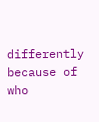differently because of who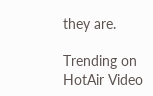they are.

Trending on HotAir Video